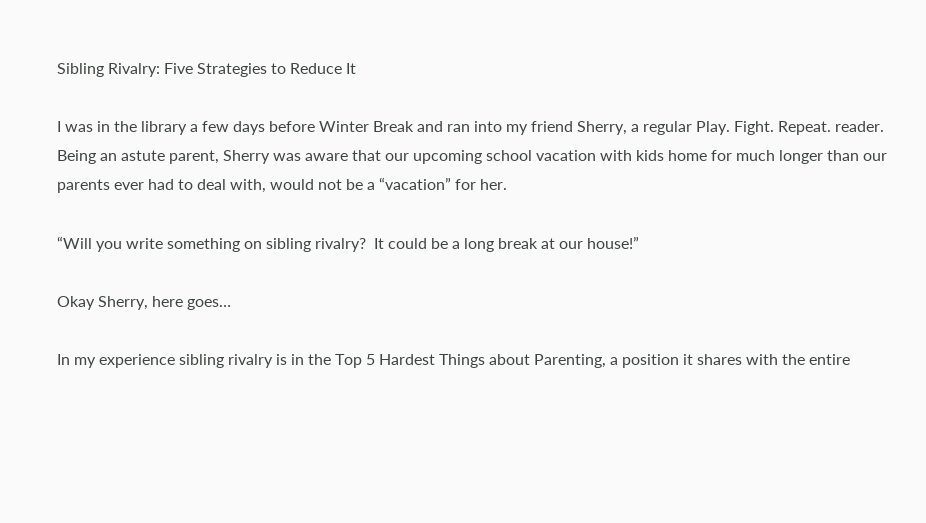Sibling Rivalry: Five Strategies to Reduce It

I was in the library a few days before Winter Break and ran into my friend Sherry, a regular Play. Fight. Repeat. reader. Being an astute parent, Sherry was aware that our upcoming school vacation with kids home for much longer than our parents ever had to deal with, would not be a “vacation” for her.

“Will you write something on sibling rivalry?  It could be a long break at our house!”

Okay Sherry, here goes…

In my experience sibling rivalry is in the Top 5 Hardest Things about Parenting, a position it shares with the entire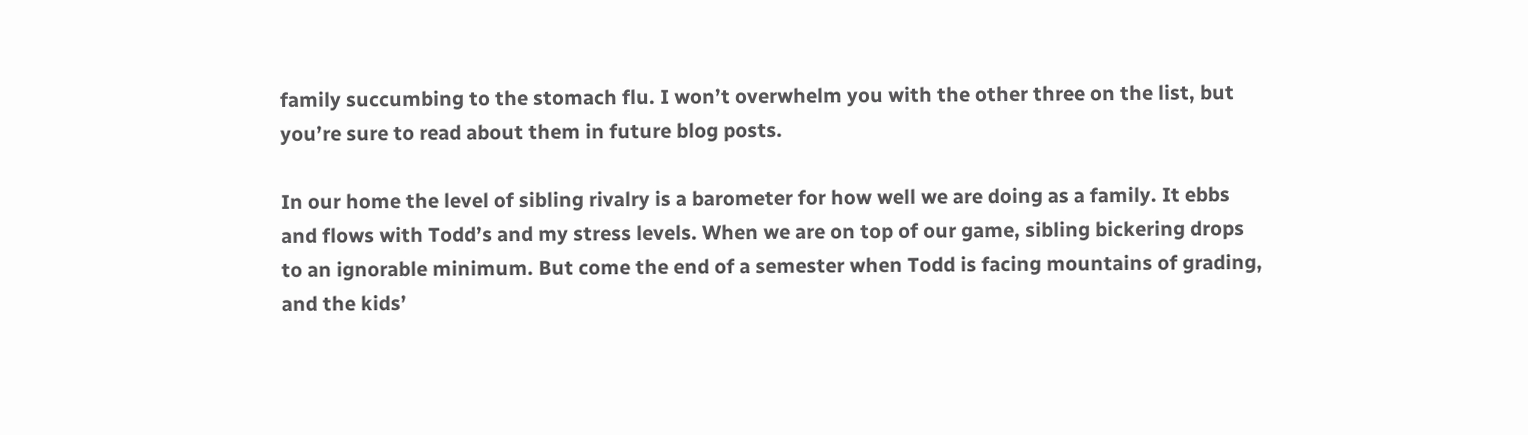family succumbing to the stomach flu. I won’t overwhelm you with the other three on the list, but you’re sure to read about them in future blog posts.

In our home the level of sibling rivalry is a barometer for how well we are doing as a family. It ebbs and flows with Todd’s and my stress levels. When we are on top of our game, sibling bickering drops to an ignorable minimum. But come the end of a semester when Todd is facing mountains of grading, and the kids’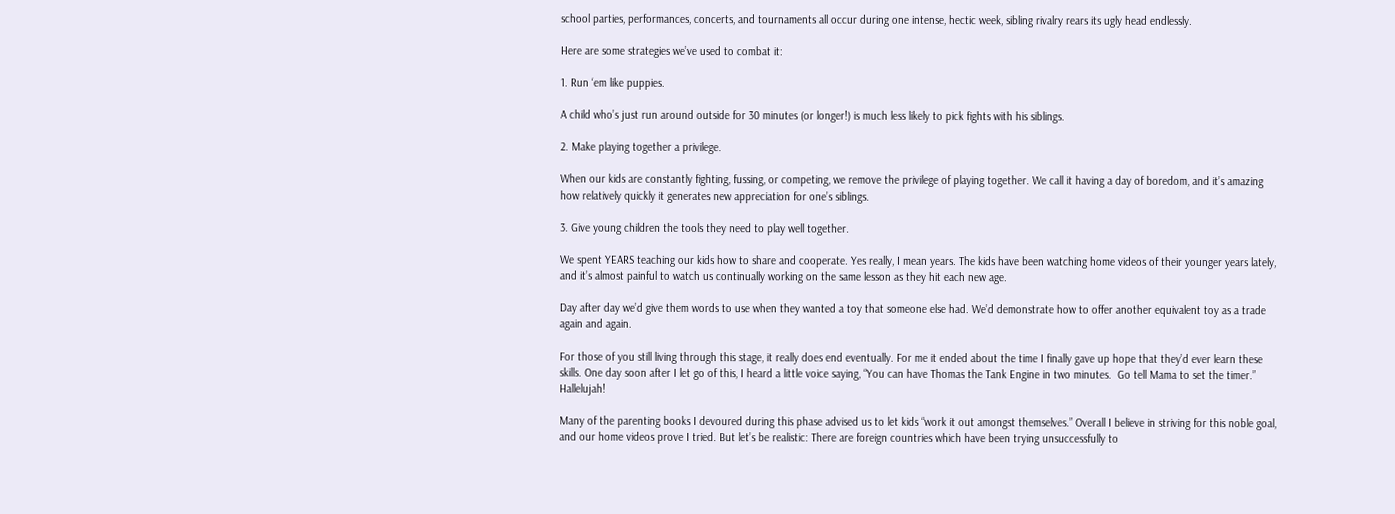school parties, performances, concerts, and tournaments all occur during one intense, hectic week, sibling rivalry rears its ugly head endlessly.

Here are some strategies we’ve used to combat it:

1. Run ‘em like puppies.

A child who’s just run around outside for 30 minutes (or longer!) is much less likely to pick fights with his siblings.

2. Make playing together a privilege.

When our kids are constantly fighting, fussing, or competing, we remove the privilege of playing together. We call it having a day of boredom, and it’s amazing how relatively quickly it generates new appreciation for one’s siblings.

3. Give young children the tools they need to play well together.

We spent YEARS teaching our kids how to share and cooperate. Yes really, I mean years. The kids have been watching home videos of their younger years lately, and it’s almost painful to watch us continually working on the same lesson as they hit each new age.

Day after day we’d give them words to use when they wanted a toy that someone else had. We’d demonstrate how to offer another equivalent toy as a trade again and again.

For those of you still living through this stage, it really does end eventually. For me it ended about the time I finally gave up hope that they’d ever learn these skills. One day soon after I let go of this, I heard a little voice saying, “You can have Thomas the Tank Engine in two minutes.  Go tell Mama to set the timer.” Hallelujah!

Many of the parenting books I devoured during this phase advised us to let kids “work it out amongst themselves.” Overall I believe in striving for this noble goal, and our home videos prove I tried. But let’s be realistic: There are foreign countries which have been trying unsuccessfully to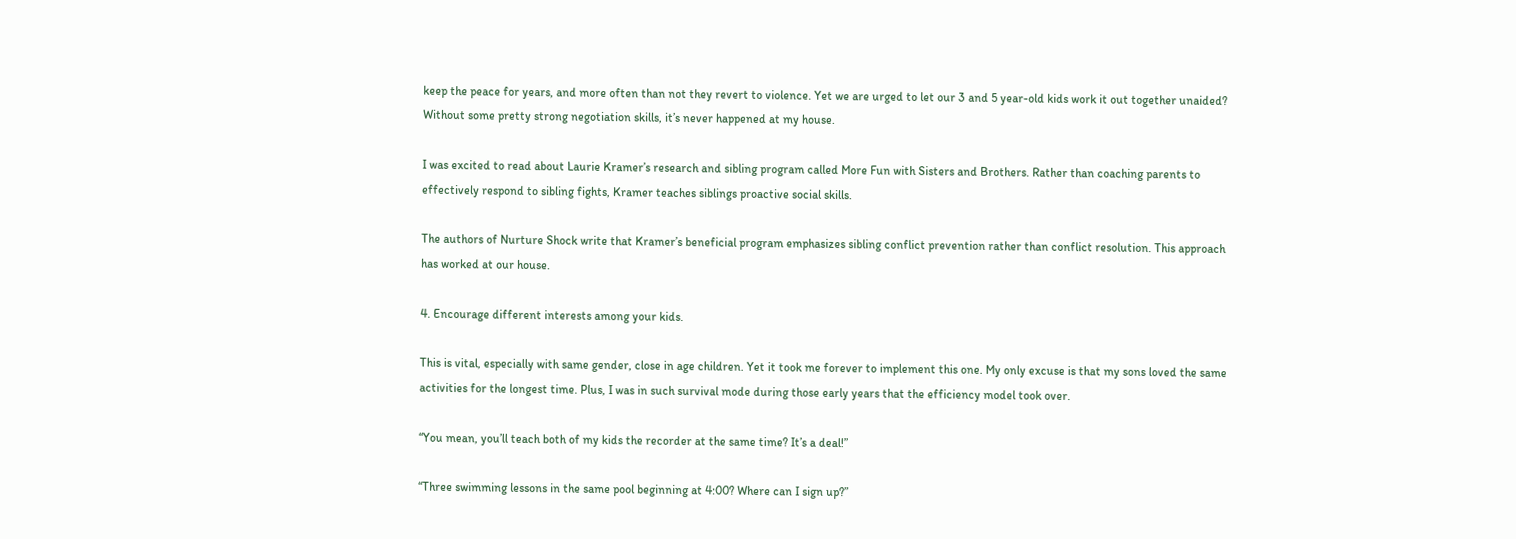keep the peace for years, and more often than not they revert to violence. Yet we are urged to let our 3 and 5 year-old kids work it out together unaided? Without some pretty strong negotiation skills, it’s never happened at my house.

I was excited to read about Laurie Kramer’s research and sibling program called More Fun with Sisters and Brothers. Rather than coaching parents to effectively respond to sibling fights, Kramer teaches siblings proactive social skills.

The authors of Nurture Shock write that Kramer’s beneficial program emphasizes sibling conflict prevention rather than conflict resolution. This approach has worked at our house.

4. Encourage different interests among your kids.

This is vital, especially with same gender, close in age children. Yet it took me forever to implement this one. My only excuse is that my sons loved the same activities for the longest time. Plus, I was in such survival mode during those early years that the efficiency model took over.

“You mean, you’ll teach both of my kids the recorder at the same time? It’s a deal!”

“Three swimming lessons in the same pool beginning at 4:00? Where can I sign up?”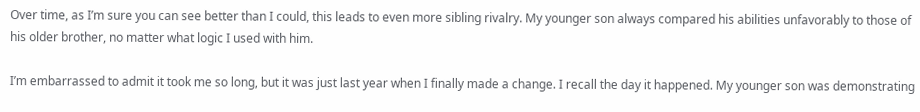Over time, as I’m sure you can see better than I could, this leads to even more sibling rivalry. My younger son always compared his abilities unfavorably to those of his older brother, no matter what logic I used with him.

I’m embarrassed to admit it took me so long, but it was just last year when I finally made a change. I recall the day it happened. My younger son was demonstrating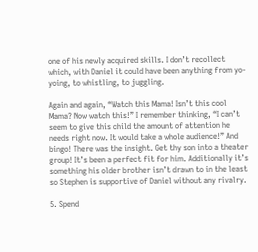one of his newly acquired skills. I don’t recollect which, with Daniel it could have been anything from yo-yoing, to whistling, to juggling.

Again and again, “Watch this Mama! Isn’t this cool Mama? Now watch this!” I remember thinking, “I can’t seem to give this child the amount of attention he needs right now. It would take a whole audience!” And bingo! There was the insight. Get thy son into a theater group! It’s been a perfect fit for him. Additionally it’s something his older brother isn’t drawn to in the least so Stephen is supportive of Daniel without any rivalry.

5. Spend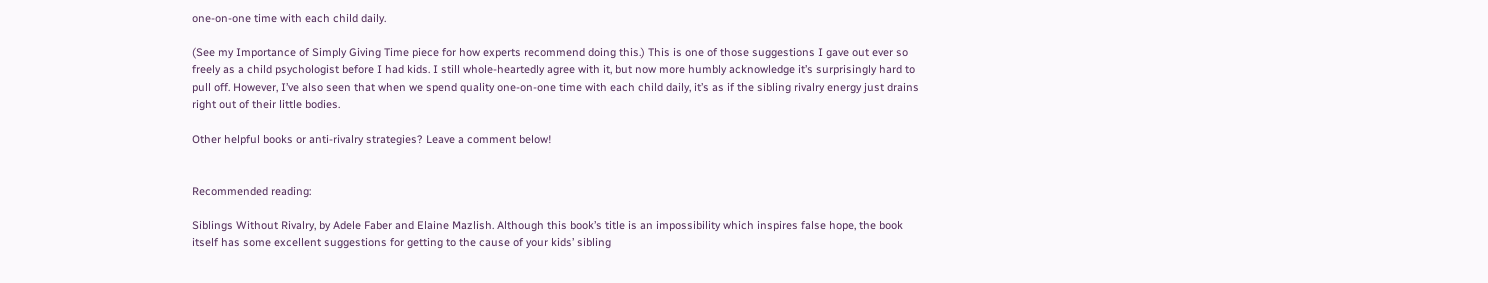one-on-one time with each child daily.

(See my Importance of Simply Giving Time piece for how experts recommend doing this.) This is one of those suggestions I gave out ever so freely as a child psychologist before I had kids. I still whole-heartedly agree with it, but now more humbly acknowledge it’s surprisingly hard to pull off. However, I’ve also seen that when we spend quality one-on-one time with each child daily, it’s as if the sibling rivalry energy just drains right out of their little bodies.

Other helpful books or anti-rivalry strategies? Leave a comment below!


Recommended reading:

Siblings Without Rivalry, by Adele Faber and Elaine Mazlish. Although this book’s title is an impossibility which inspires false hope, the book itself has some excellent suggestions for getting to the cause of your kids’ sibling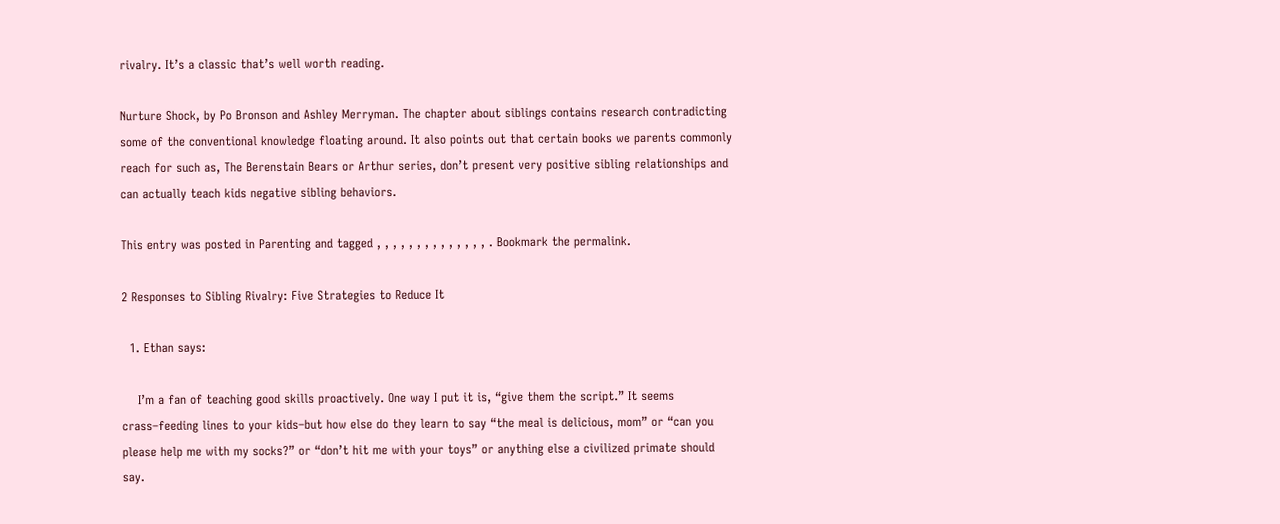rivalry. It’s a classic that’s well worth reading.

Nurture Shock, by Po Bronson and Ashley Merryman. The chapter about siblings contains research contradicting some of the conventional knowledge floating around. It also points out that certain books we parents commonly reach for such as, The Berenstain Bears or Arthur series, don’t present very positive sibling relationships and can actually teach kids negative sibling behaviors.

This entry was posted in Parenting and tagged , , , , , , , , , , , , , , . Bookmark the permalink.

2 Responses to Sibling Rivalry: Five Strategies to Reduce It

  1. Ethan says:

    I’m a fan of teaching good skills proactively. One way I put it is, “give them the script.” It seems crass–feeding lines to your kids–but how else do they learn to say “the meal is delicious, mom” or “can you please help me with my socks?” or “don’t hit me with your toys” or anything else a civilized primate should say.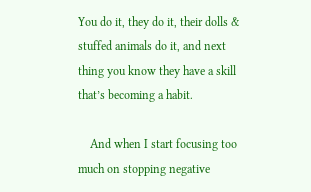You do it, they do it, their dolls & stuffed animals do it, and next thing you know they have a skill that’s becoming a habit.

    And when I start focusing too much on stopping negative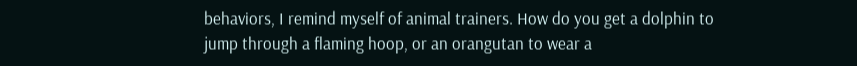behaviors, I remind myself of animal trainers. How do you get a dolphin to jump through a flaming hoop, or an orangutan to wear a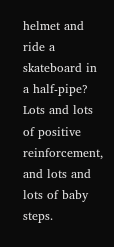helmet and ride a skateboard in a half-pipe? Lots and lots of positive reinforcement, and lots and lots of baby steps.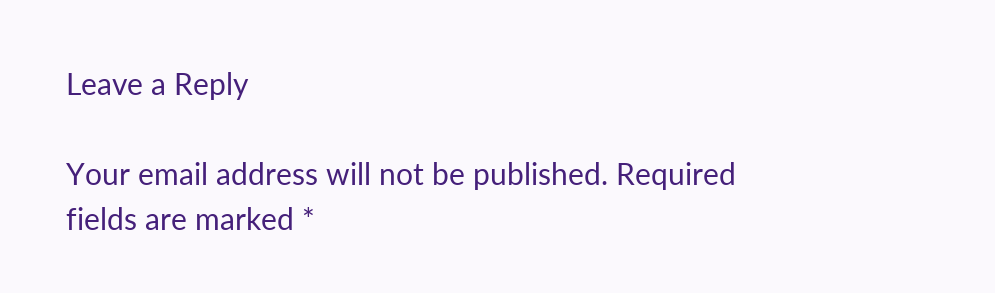Leave a Reply

Your email address will not be published. Required fields are marked *